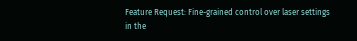Feature Request: Fine-grained control over laser settings in the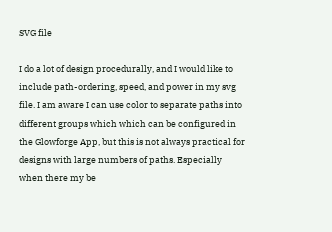SVG file

I do a lot of design procedurally, and I would like to include path-ordering, speed, and power in my svg file. I am aware I can use color to separate paths into different groups which which can be configured in the Glowforge App, but this is not always practical for designs with large numbers of paths. Especially when there my be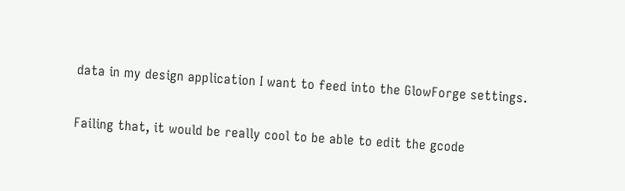data in my design application I want to feed into the GlowForge settings.

Failing that, it would be really cool to be able to edit the gcode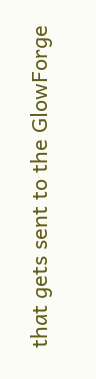that gets sent to the GlowForge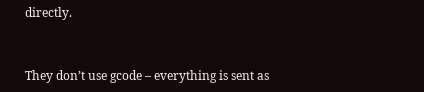directly.


They don’t use gcode – everything is sent as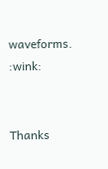waveforms. :wink:


Thanks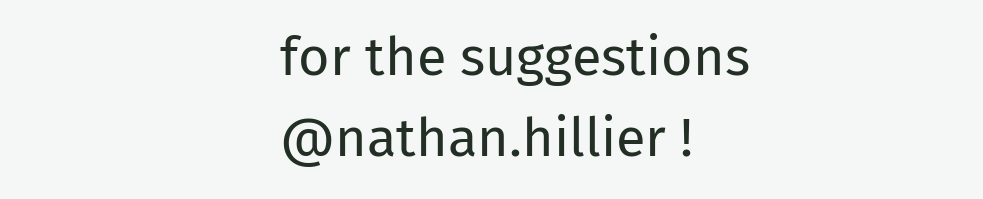for the suggestions @nathan.hillier !